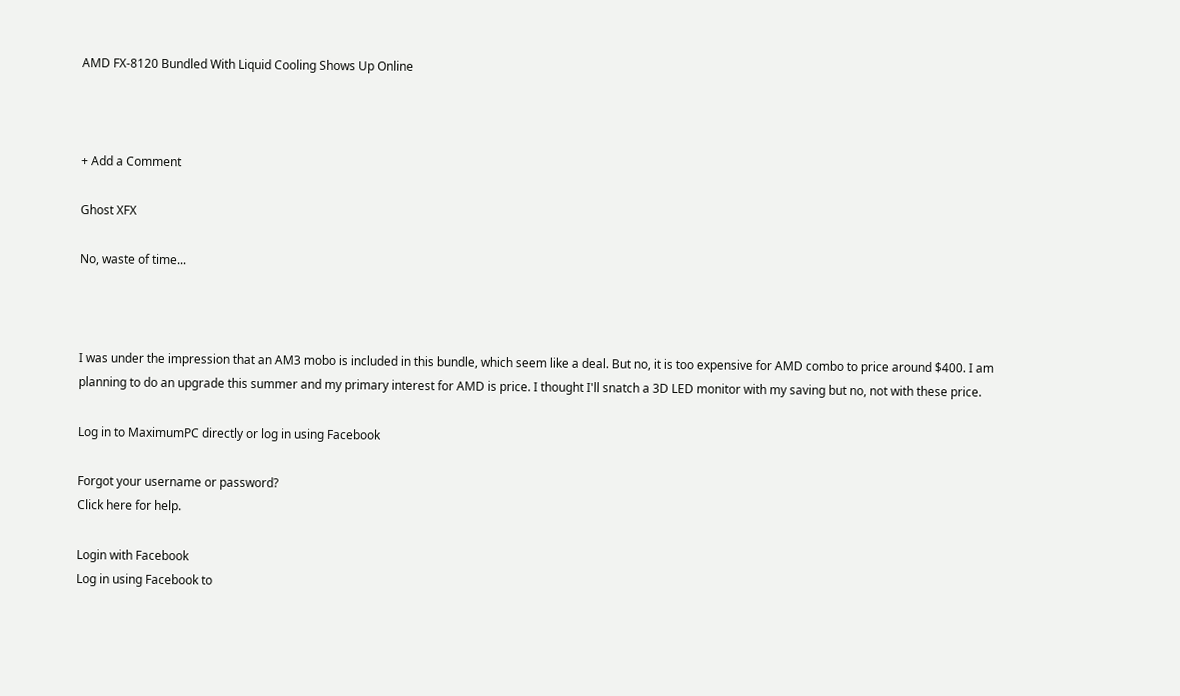AMD FX-8120 Bundled With Liquid Cooling Shows Up Online



+ Add a Comment

Ghost XFX

No, waste of time...



I was under the impression that an AM3 mobo is included in this bundle, which seem like a deal. But no, it is too expensive for AMD combo to price around $400. I am planning to do an upgrade this summer and my primary interest for AMD is price. I thought I'll snatch a 3D LED monitor with my saving but no, not with these price.

Log in to MaximumPC directly or log in using Facebook

Forgot your username or password?
Click here for help.

Login with Facebook
Log in using Facebook to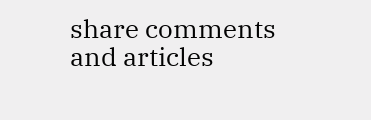share comments and articles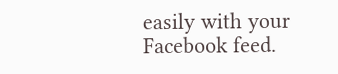easily with your Facebook feed.